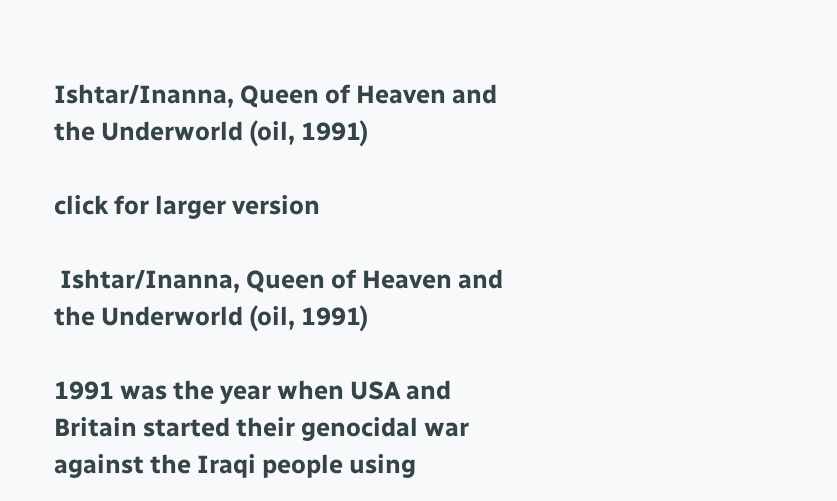Ishtar/Inanna, Queen of Heaven and the Underworld (oil, 1991)

click for larger version

 Ishtar/Inanna, Queen of Heaven and
the Underworld (oil, 1991)

1991 was the year when USA and Britain started their genocidal war against the Iraqi people using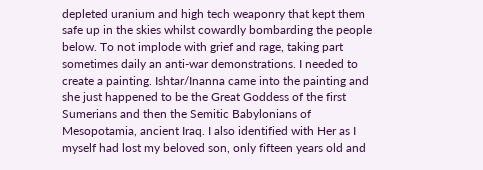depleted uranium and high tech weaponry that kept them safe up in the skies whilst cowardly bombarding the people below. To not implode with grief and rage, taking part sometimes daily an anti-war demonstrations. I needed to create a painting. Ishtar/Inanna came into the painting and she just happened to be the Great Goddess of the first Sumerians and then the Semitic Babylonians of Mesopotamia, ancient Iraq. I also identified with Her as I myself had lost my beloved son, only fifteen years old and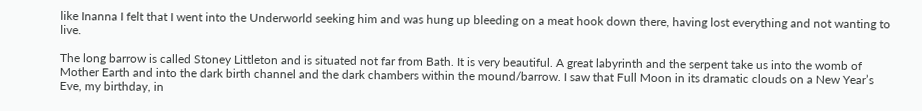like Inanna I felt that I went into the Underworld seeking him and was hung up bleeding on a meat hook down there, having lost everything and not wanting to live.

The long barrow is called Stoney Littleton and is situated not far from Bath. It is very beautiful. A great labyrinth and the serpent take us into the womb of Mother Earth and into the dark birth channel and the dark chambers within the mound/barrow. I saw that Full Moon in its dramatic clouds on a New Year’s Eve, my birthday, in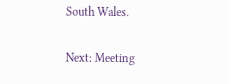South Wales.

Next: Meeting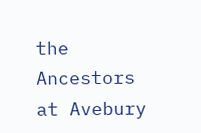the Ancestors at Avebury